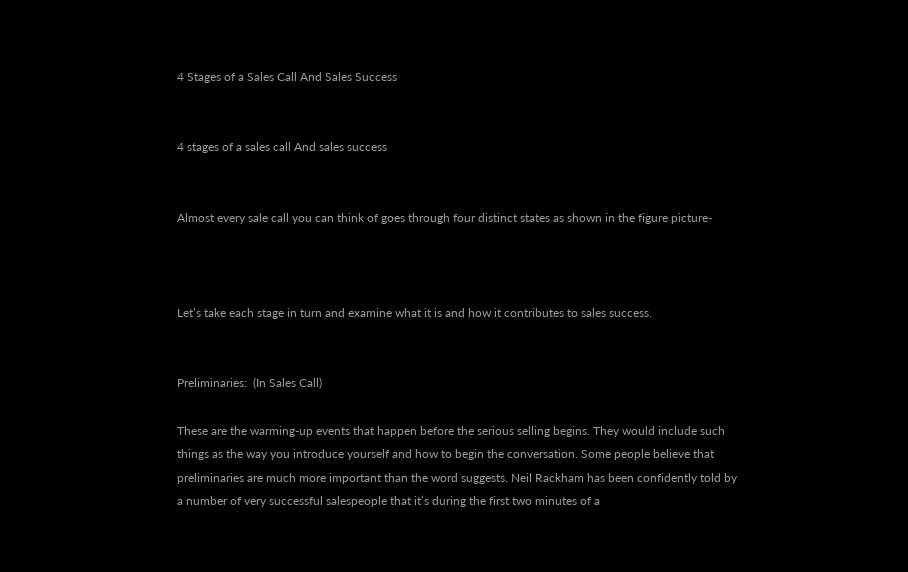4 Stages of a Sales Call And Sales Success


4 stages of a sales call And sales success


Almost every sale call you can think of goes through four distinct states as shown in the figure picture-



Let’s take each stage in turn and examine what it is and how it contributes to sales success.


Preliminaries:  (In Sales Call)

These are the warming-up events that happen before the serious selling begins. They would include such things as the way you introduce yourself and how to begin the conversation. Some people believe that preliminaries are much more important than the word suggests. Neil Rackham has been confidently told by a number of very successful salespeople that it’s during the first two minutes of a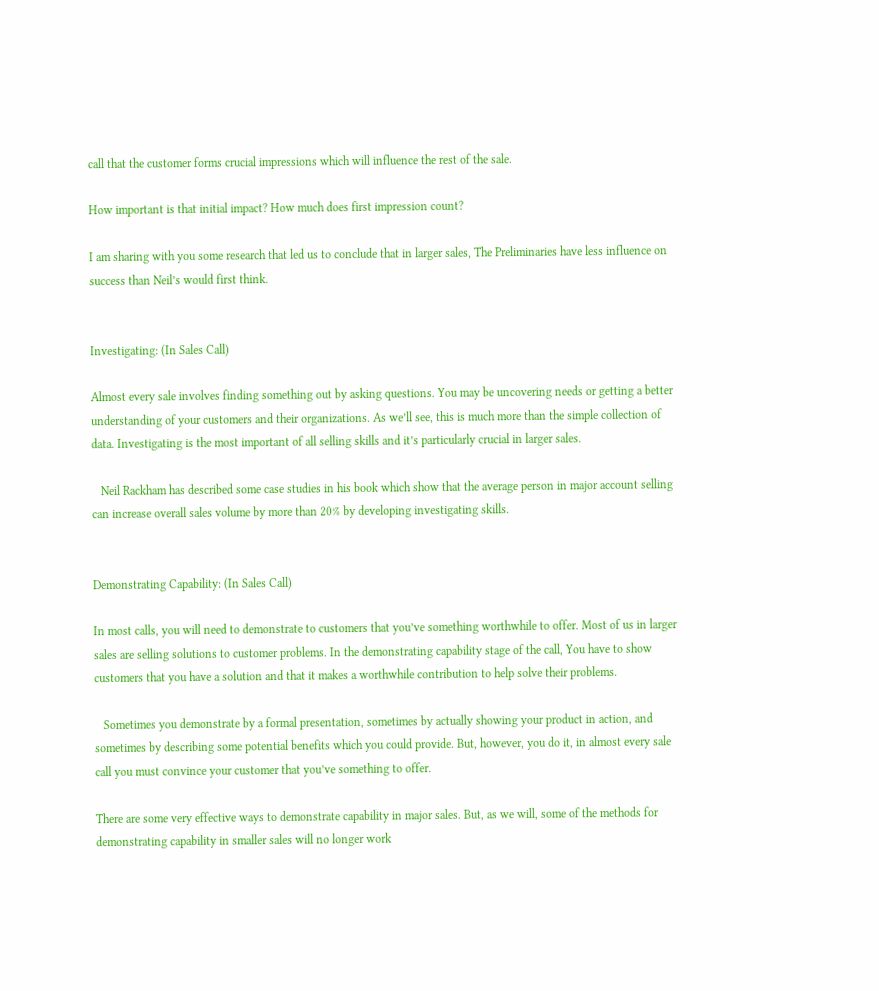call that the customer forms crucial impressions which will influence the rest of the sale.

How important is that initial impact? How much does first impression count?

I am sharing with you some research that led us to conclude that in larger sales, The Preliminaries have less influence on success than Neil’s would first think.


Investigating: (In Sales Call)

Almost every sale involves finding something out by asking questions. You may be uncovering needs or getting a better understanding of your customers and their organizations. As we’ll see, this is much more than the simple collection of data. Investigating is the most important of all selling skills and it’s particularly crucial in larger sales.

   Neil Rackham has described some case studies in his book which show that the average person in major account selling can increase overall sales volume by more than 20% by developing investigating skills.


Demonstrating Capability: (In Sales Call)

In most calls, you will need to demonstrate to customers that you’ve something worthwhile to offer. Most of us in larger sales are selling solutions to customer problems. In the demonstrating capability stage of the call, You have to show customers that you have a solution and that it makes a worthwhile contribution to help solve their problems.

   Sometimes you demonstrate by a formal presentation, sometimes by actually showing your product in action, and sometimes by describing some potential benefits which you could provide. But, however, you do it, in almost every sale call you must convince your customer that you’ve something to offer.

There are some very effective ways to demonstrate capability in major sales. But, as we will, some of the methods for demonstrating capability in smaller sales will no longer work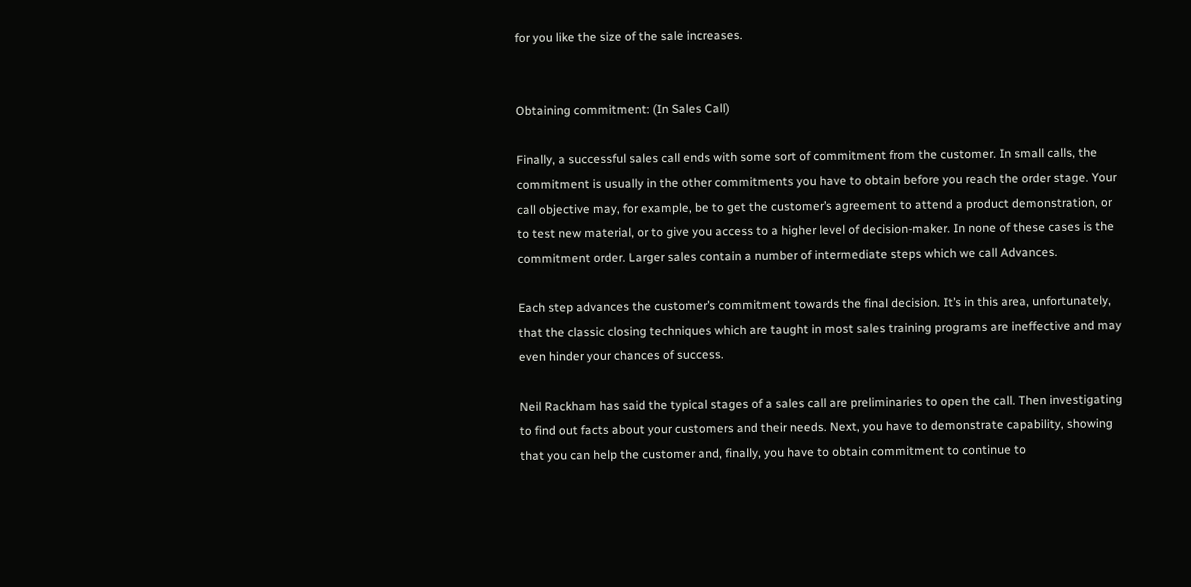for you like the size of the sale increases.


Obtaining commitment: (In Sales Call)

Finally, a successful sales call ends with some sort of commitment from the customer. In small calls, the commitment is usually in the other commitments you have to obtain before you reach the order stage. Your call objective may, for example, be to get the customer’s agreement to attend a product demonstration, or to test new material, or to give you access to a higher level of decision-maker. In none of these cases is the commitment order. Larger sales contain a number of intermediate steps which we call Advances.

Each step advances the customer’s commitment towards the final decision. It’s in this area, unfortunately, that the classic closing techniques which are taught in most sales training programs are ineffective and may even hinder your chances of success.

Neil Rackham has said the typical stages of a sales call are preliminaries to open the call. Then investigating to find out facts about your customers and their needs. Next, you have to demonstrate capability, showing that you can help the customer and, finally, you have to obtain commitment to continue to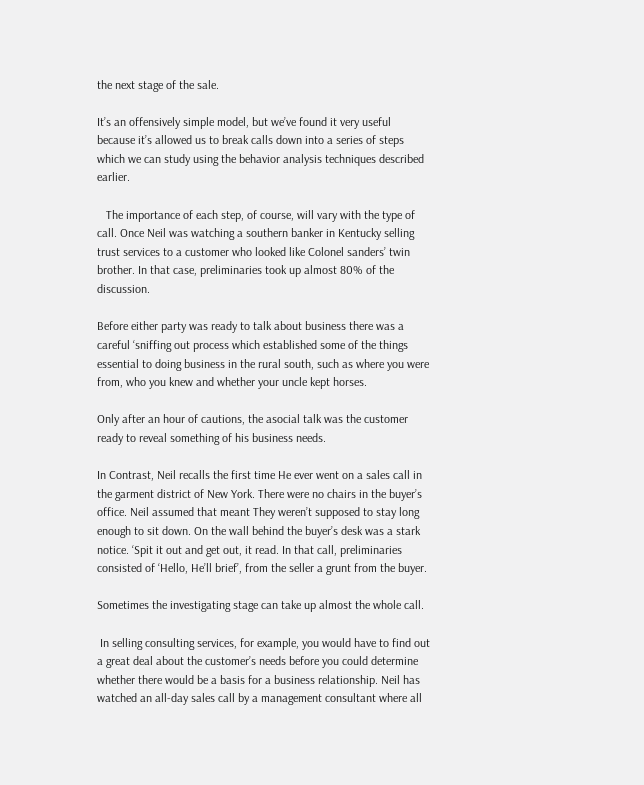the next stage of the sale.

It’s an offensively simple model, but we’ve found it very useful because it’s allowed us to break calls down into a series of steps which we can study using the behavior analysis techniques described earlier.

   The importance of each step, of course, will vary with the type of call. Once Neil was watching a southern banker in Kentucky selling trust services to a customer who looked like Colonel sanders’ twin brother. In that case, preliminaries took up almost 80% of the discussion.

Before either party was ready to talk about business there was a careful ‘sniffing out process which established some of the things essential to doing business in the rural south, such as where you were from, who you knew and whether your uncle kept horses.

Only after an hour of cautions, the asocial talk was the customer ready to reveal something of his business needs.

In Contrast, Neil recalls the first time He ever went on a sales call in the garment district of New York. There were no chairs in the buyer’s office. Neil assumed that meant They weren’t supposed to stay long enough to sit down. On the wall behind the buyer’s desk was a stark notice. ‘Spit it out and get out, it read. In that call, preliminaries consisted of ‘Hello, He’ll brief’, from the seller a grunt from the buyer.

Sometimes the investigating stage can take up almost the whole call.

 In selling consulting services, for example, you would have to find out a great deal about the customer’s needs before you could determine whether there would be a basis for a business relationship. Neil has watched an all-day sales call by a management consultant where all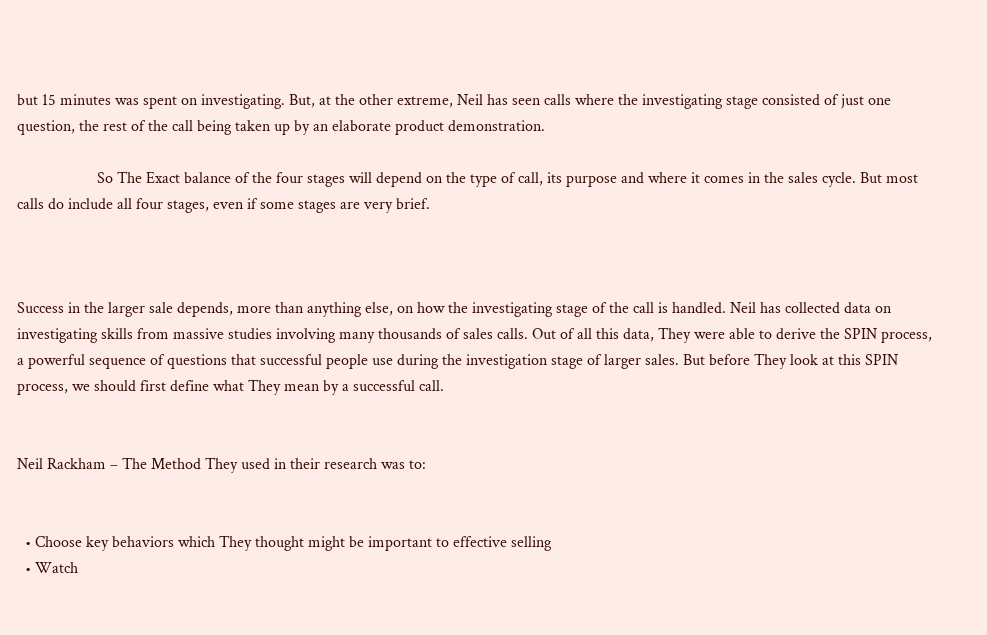but 15 minutes was spent on investigating. But, at the other extreme, Neil has seen calls where the investigating stage consisted of just one question, the rest of the call being taken up by an elaborate product demonstration.

                    So The Exact balance of the four stages will depend on the type of call, its purpose and where it comes in the sales cycle. But most calls do include all four stages, even if some stages are very brief.



Success in the larger sale depends, more than anything else, on how the investigating stage of the call is handled. Neil has collected data on investigating skills from massive studies involving many thousands of sales calls. Out of all this data, They were able to derive the SPIN process, a powerful sequence of questions that successful people use during the investigation stage of larger sales. But before They look at this SPIN process, we should first define what They mean by a successful call.


Neil Rackham – The Method They used in their research was to:


  • Choose key behaviors which They thought might be important to effective selling
  • Watch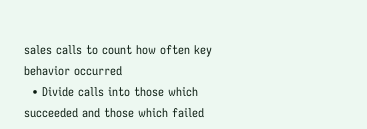sales calls to count how often key behavior occurred
  • Divide calls into those which succeeded and those which failed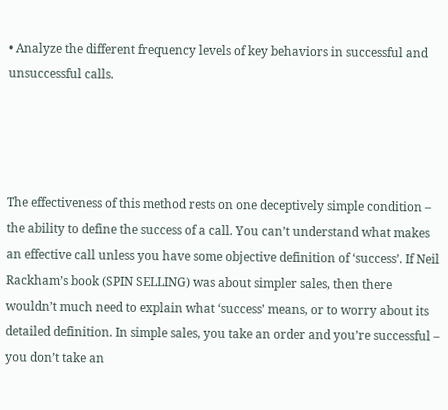• Analyze the different frequency levels of key behaviors in successful and unsuccessful calls.




The effectiveness of this method rests on one deceptively simple condition – the ability to define the success of a call. You can’t understand what makes an effective call unless you have some objective definition of ‘success’. If Neil Rackham’s book (SPIN SELLING) was about simpler sales, then there wouldn’t much need to explain what ‘success’ means, or to worry about its detailed definition. In simple sales, you take an order and you’re successful – you don’t take an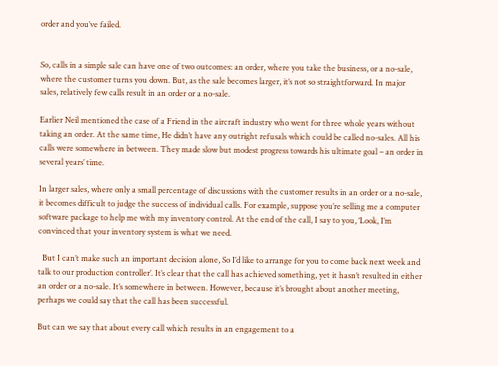order and you’ve failed.


So, calls in a simple sale can have one of two outcomes: an order, where you take the business, or a no-sale, where the customer turns you down. But, as the sale becomes larger, it’s not so straightforward. In major sales, relatively few calls result in an order or a no-sale.

Earlier Neil mentioned the case of a Friend in the aircraft industry who went for three whole years without taking an order. At the same time, He didn’t have any outright refusals which could be called no-sales. All his calls were somewhere in between. They made slow but modest progress towards his ultimate goal – an order in several years’ time.

In larger sales, where only a small percentage of discussions with the customer results in an order or a no-sale, it becomes difficult to judge the success of individual calls. For example, suppose you’re selling me a computer software package to help me with my inventory control. At the end of the call, I say to you, ‘Look, I’m convinced that your inventory system is what we need.

  But I can’t make such an important decision alone, So I’d like to arrange for you to come back next week and talk to our production controller’. It’s clear that the call has achieved something, yet it hasn’t resulted in either an order or a no-sale. It’s somewhere in between. However, because it’s brought about another meeting, perhaps we could say that the call has been successful.

But can we say that about every call which results in an engagement to a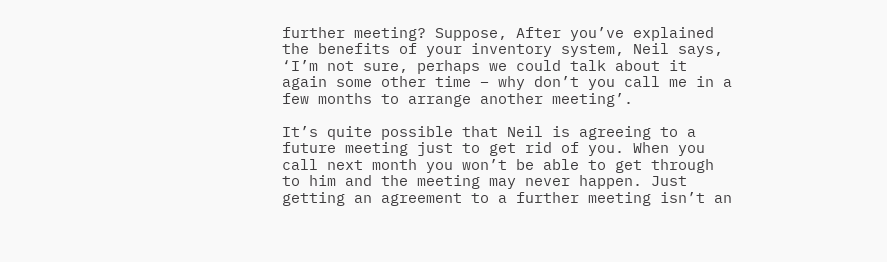further meeting? Suppose, After you’ve explained the benefits of your inventory system, Neil says, ‘I’m not sure, perhaps we could talk about it again some other time – why don’t you call me in a few months to arrange another meeting’.

It’s quite possible that Neil is agreeing to a future meeting just to get rid of you. When you call next month you won’t be able to get through to him and the meeting may never happen. Just getting an agreement to a further meeting isn’t an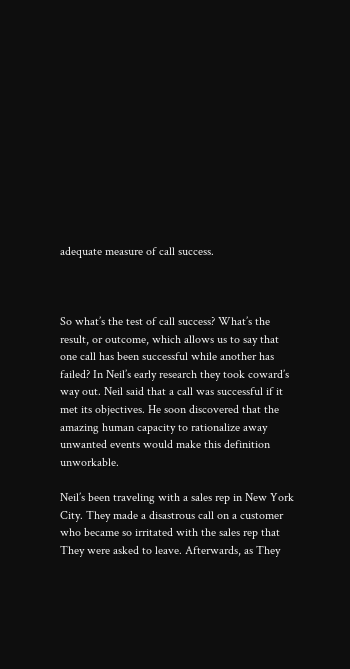adequate measure of call success.



So what’s the test of call success? What’s the result, or outcome, which allows us to say that one call has been successful while another has failed? In Neil’s early research they took coward’s way out. Neil said that a call was successful if it met its objectives. He soon discovered that the amazing human capacity to rationalize away unwanted events would make this definition unworkable.

Neil’s been traveling with a sales rep in New York City. They made a disastrous call on a customer who became so irritated with the sales rep that They were asked to leave. Afterwards, as They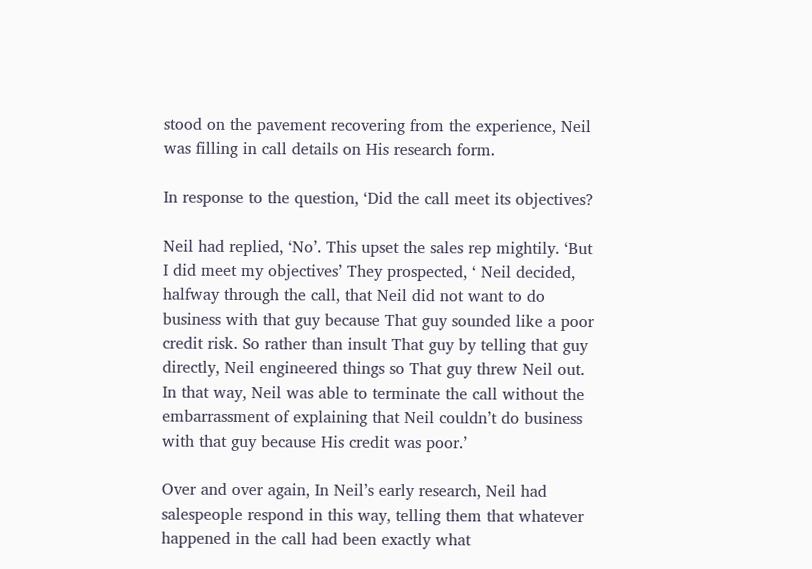stood on the pavement recovering from the experience, Neil was filling in call details on His research form.

In response to the question, ‘Did the call meet its objectives?

Neil had replied, ‘No’. This upset the sales rep mightily. ‘But I did meet my objectives’ They prospected, ‘ Neil decided, halfway through the call, that Neil did not want to do business with that guy because That guy sounded like a poor credit risk. So rather than insult That guy by telling that guy directly, Neil engineered things so That guy threw Neil out. In that way, Neil was able to terminate the call without the embarrassment of explaining that Neil couldn’t do business with that guy because His credit was poor.’

Over and over again, In Neil’s early research, Neil had salespeople respond in this way, telling them that whatever happened in the call had been exactly what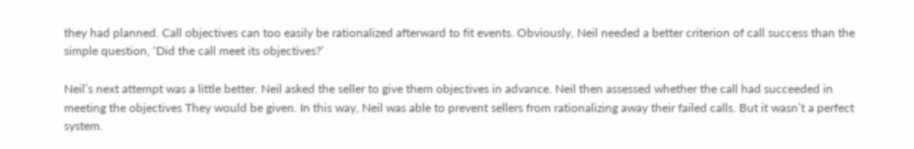they had planned. Call objectives can too easily be rationalized afterward to fit events. Obviously, Neil needed a better criterion of call success than the simple question, ‘Did the call meet its objectives?’

Neil’s next attempt was a little better. Neil asked the seller to give them objectives in advance. Neil then assessed whether the call had succeeded in meeting the objectives They would be given. In this way, Neil was able to prevent sellers from rationalizing away their failed calls. But it wasn’t a perfect system.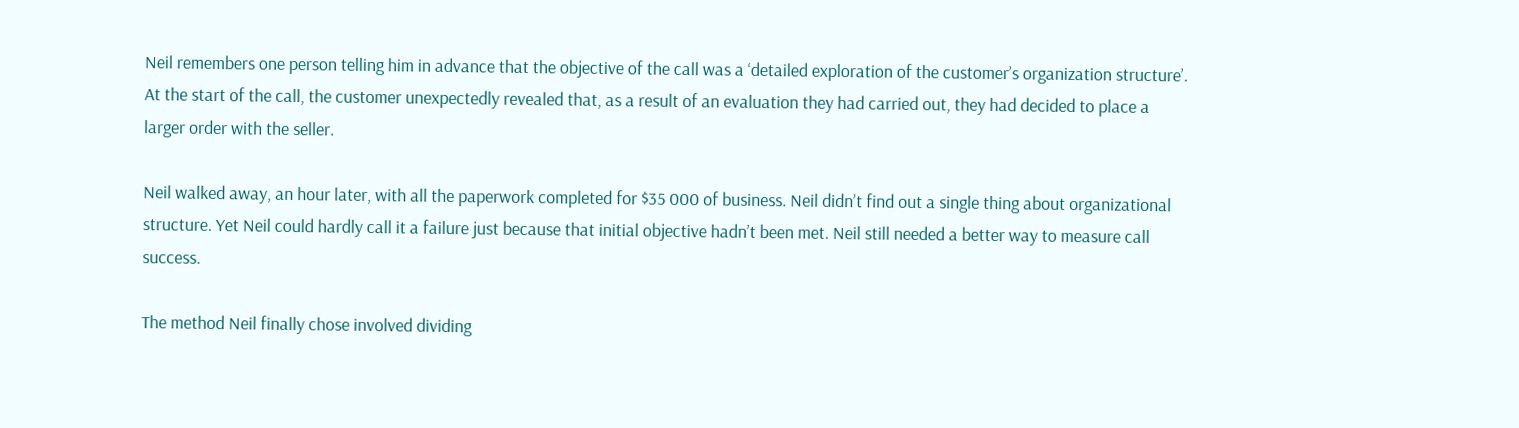Neil remembers one person telling him in advance that the objective of the call was a ‘detailed exploration of the customer’s organization structure’. At the start of the call, the customer unexpectedly revealed that, as a result of an evaluation they had carried out, they had decided to place a larger order with the seller.

Neil walked away, an hour later, with all the paperwork completed for $35 000 of business. Neil didn’t find out a single thing about organizational structure. Yet Neil could hardly call it a failure just because that initial objective hadn’t been met. Neil still needed a better way to measure call success.

The method Neil finally chose involved dividing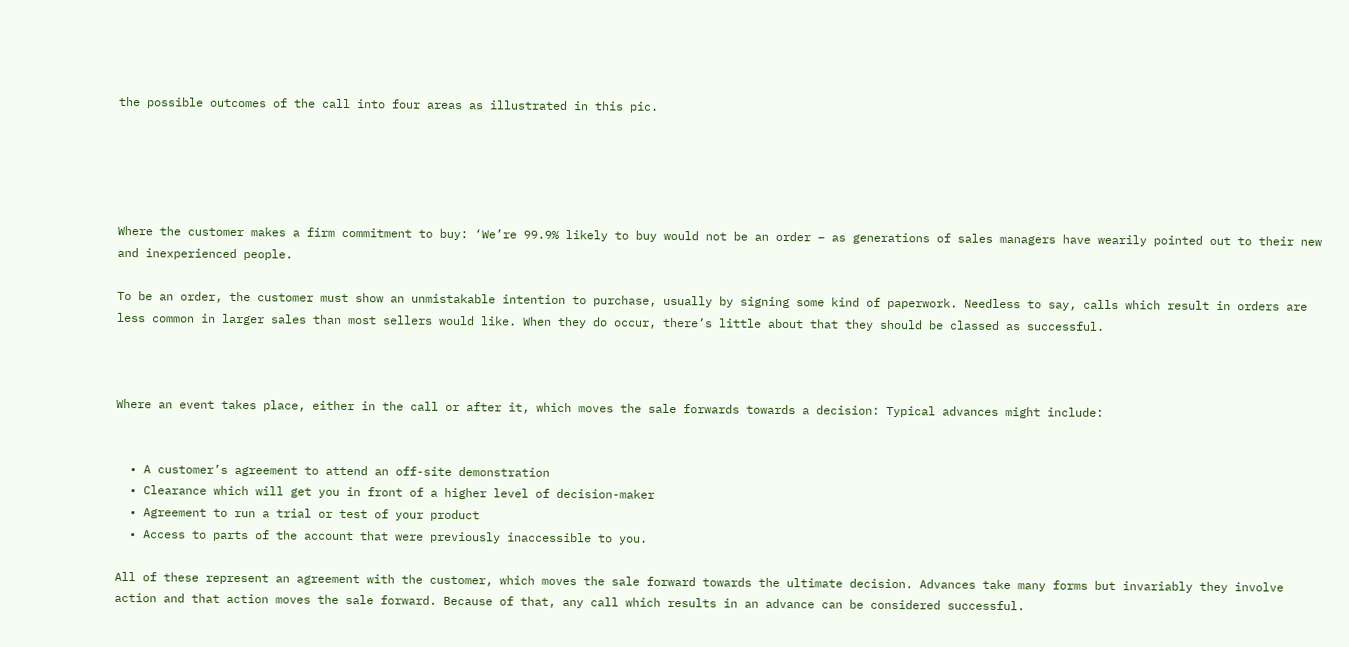the possible outcomes of the call into four areas as illustrated in this pic.





Where the customer makes a firm commitment to buy: ‘We’re 99.9% likely to buy would not be an order – as generations of sales managers have wearily pointed out to their new and inexperienced people.

To be an order, the customer must show an unmistakable intention to purchase, usually by signing some kind of paperwork. Needless to say, calls which result in orders are less common in larger sales than most sellers would like. When they do occur, there’s little about that they should be classed as successful.



Where an event takes place, either in the call or after it, which moves the sale forwards towards a decision: Typical advances might include:


  • A customer’s agreement to attend an off-site demonstration
  • Clearance which will get you in front of a higher level of decision-maker
  • Agreement to run a trial or test of your product
  • Access to parts of the account that were previously inaccessible to you.

All of these represent an agreement with the customer, which moves the sale forward towards the ultimate decision. Advances take many forms but invariably they involve action and that action moves the sale forward. Because of that, any call which results in an advance can be considered successful.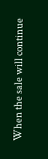When the sale will continue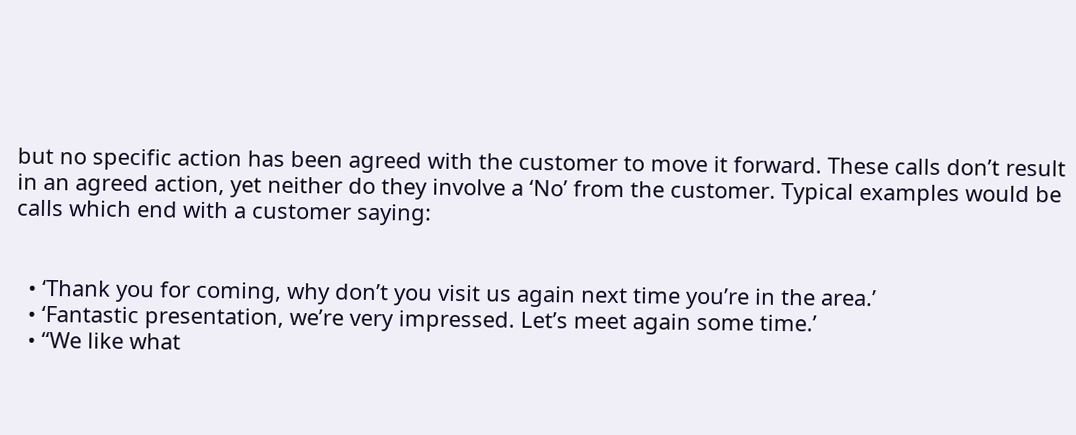but no specific action has been agreed with the customer to move it forward. These calls don’t result in an agreed action, yet neither do they involve a ‘No’ from the customer. Typical examples would be calls which end with a customer saying:


  • ‘Thank you for coming, why don’t you visit us again next time you’re in the area.’
  • ‘Fantastic presentation, we’re very impressed. Let’s meet again some time.’
  • “We like what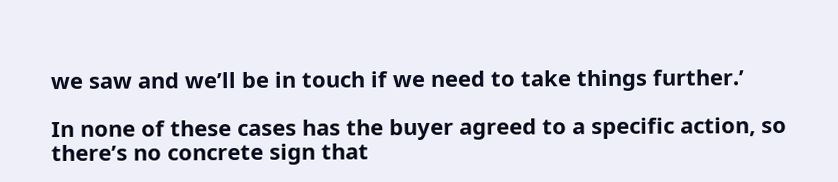we saw and we’ll be in touch if we need to take things further.’

In none of these cases has the buyer agreed to a specific action, so there’s no concrete sign that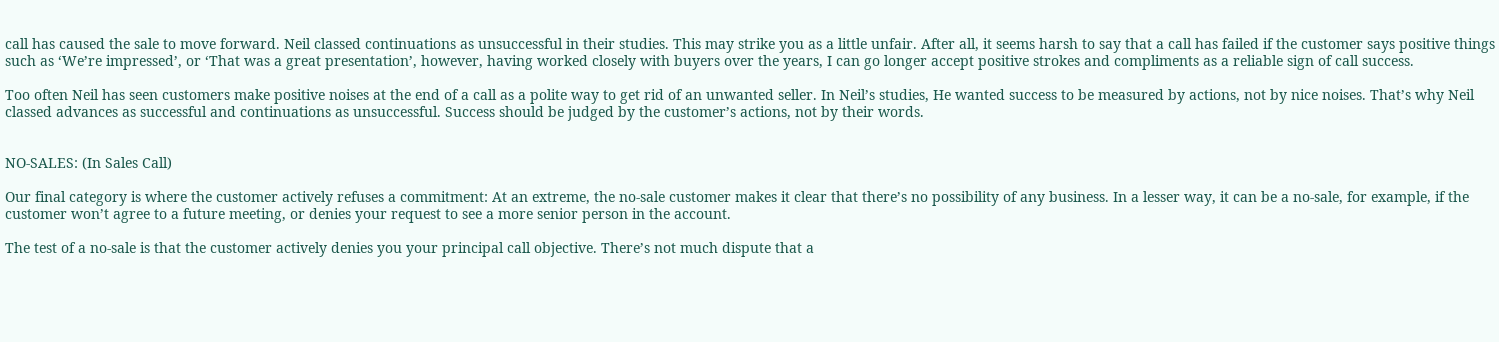call has caused the sale to move forward. Neil classed continuations as unsuccessful in their studies. This may strike you as a little unfair. After all, it seems harsh to say that a call has failed if the customer says positive things such as ‘We’re impressed’, or ‘That was a great presentation’, however, having worked closely with buyers over the years, I can go longer accept positive strokes and compliments as a reliable sign of call success.

Too often Neil has seen customers make positive noises at the end of a call as a polite way to get rid of an unwanted seller. In Neil’s studies, He wanted success to be measured by actions, not by nice noises. That’s why Neil classed advances as successful and continuations as unsuccessful. Success should be judged by the customer’s actions, not by their words.


NO-SALES: (In Sales Call)

Our final category is where the customer actively refuses a commitment: At an extreme, the no-sale customer makes it clear that there’s no possibility of any business. In a lesser way, it can be a no-sale, for example, if the customer won’t agree to a future meeting, or denies your request to see a more senior person in the account.

The test of a no-sale is that the customer actively denies you your principal call objective. There’s not much dispute that a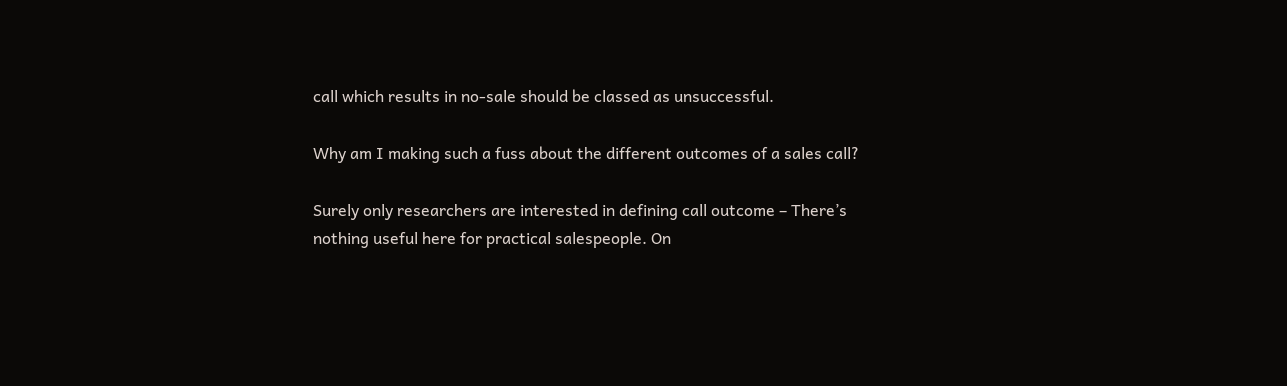call which results in no-sale should be classed as unsuccessful.

Why am I making such a fuss about the different outcomes of a sales call?

Surely only researchers are interested in defining call outcome – There’s nothing useful here for practical salespeople. On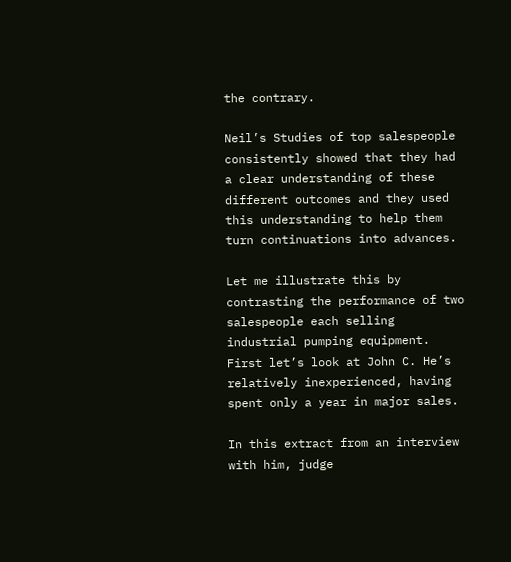the contrary.

Neil’s Studies of top salespeople consistently showed that they had a clear understanding of these different outcomes and they used this understanding to help them turn continuations into advances.

Let me illustrate this by contrasting the performance of two salespeople each selling industrial pumping equipment. First let’s look at John C. He’s relatively inexperienced, having spent only a year in major sales.

In this extract from an interview with him, judge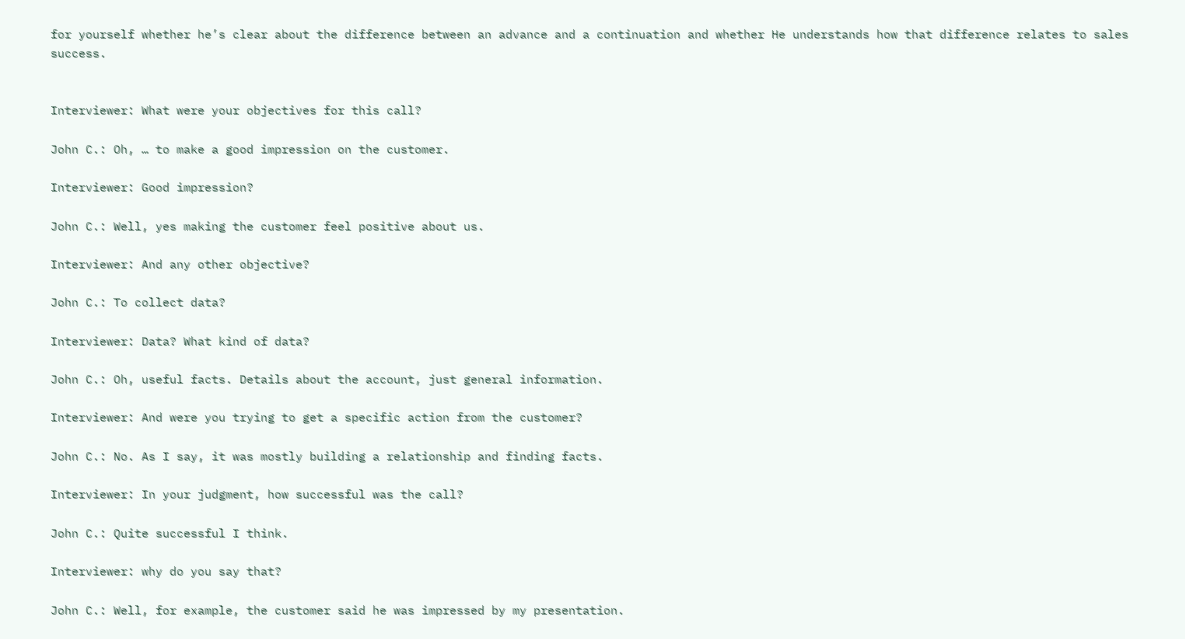for yourself whether he’s clear about the difference between an advance and a continuation and whether He understands how that difference relates to sales success.


Interviewer: What were your objectives for this call?

John C.: Oh, … to make a good impression on the customer.

Interviewer: Good impression?

John C.: Well, yes making the customer feel positive about us.

Interviewer: And any other objective?

John C.: To collect data?

Interviewer: Data? What kind of data?

John C.: Oh, useful facts. Details about the account, just general information.

Interviewer: And were you trying to get a specific action from the customer?

John C.: No. As I say, it was mostly building a relationship and finding facts.

Interviewer: In your judgment, how successful was the call?

John C.: Quite successful I think.

Interviewer: why do you say that?

John C.: Well, for example, the customer said he was impressed by my presentation.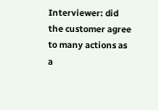Interviewer: did the customer agree to many actions as a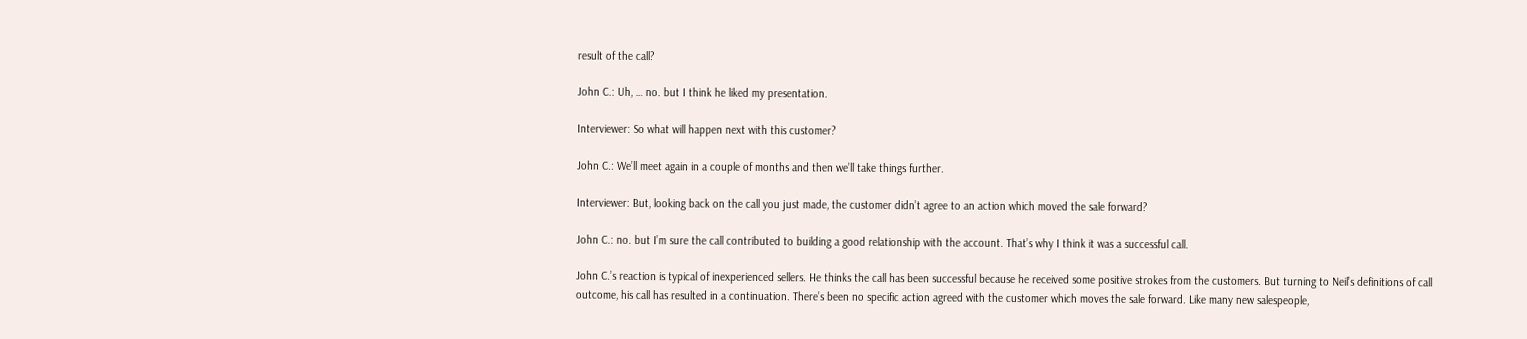result of the call?

John C.: Uh, … no. but I think he liked my presentation.

Interviewer: So what will happen next with this customer?

John C.: We’ll meet again in a couple of months and then we’ll take things further.

Interviewer: But, looking back on the call you just made, the customer didn’t agree to an action which moved the sale forward?

John C.: no. but I’m sure the call contributed to building a good relationship with the account. That’s why I think it was a successful call.

John C.’s reaction is typical of inexperienced sellers. He thinks the call has been successful because he received some positive strokes from the customers. But turning to Neil’s definitions of call outcome, his call has resulted in a continuation. There’s been no specific action agreed with the customer which moves the sale forward. Like many new salespeople,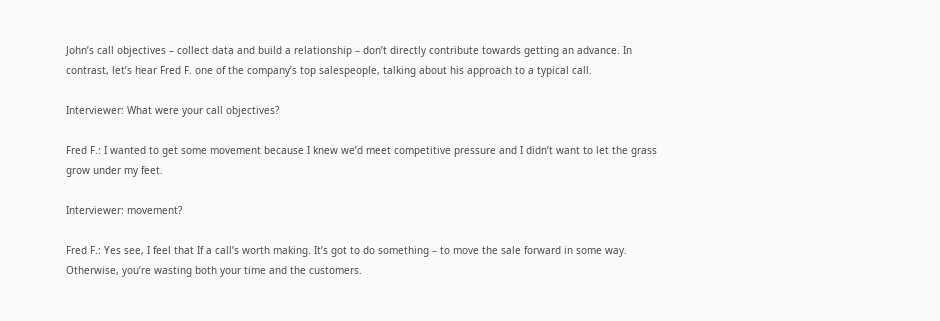John’s call objectives – collect data and build a relationship – don’t directly contribute towards getting an advance. In contrast, let’s hear Fred F. one of the company’s top salespeople, talking about his approach to a typical call.

Interviewer: What were your call objectives?

Fred F.: I wanted to get some movement because I knew we’d meet competitive pressure and I didn’t want to let the grass grow under my feet.

Interviewer: movement?

Fred F.: Yes see, I feel that If a call’s worth making. It’s got to do something – to move the sale forward in some way. Otherwise, you’re wasting both your time and the customers.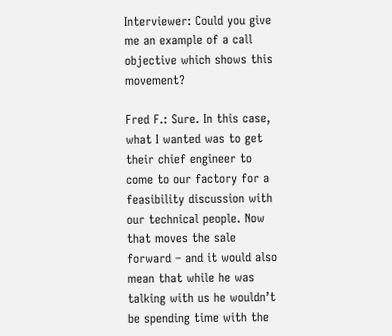Interviewer: Could you give me an example of a call objective which shows this movement?

Fred F.: Sure. In this case, what I wanted was to get their chief engineer to come to our factory for a feasibility discussion with our technical people. Now that moves the sale forward – and it would also mean that while he was talking with us he wouldn’t be spending time with the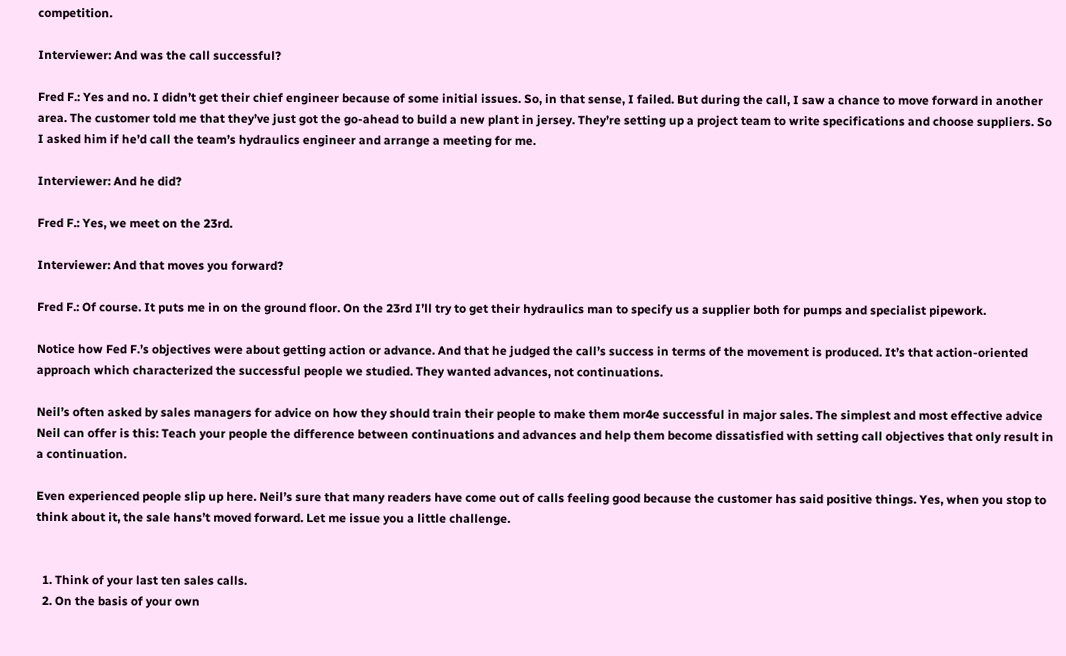competition.

Interviewer: And was the call successful?

Fred F.: Yes and no. I didn’t get their chief engineer because of some initial issues. So, in that sense, I failed. But during the call, I saw a chance to move forward in another area. The customer told me that they’ve just got the go-ahead to build a new plant in jersey. They’re setting up a project team to write specifications and choose suppliers. So I asked him if he’d call the team’s hydraulics engineer and arrange a meeting for me.

Interviewer: And he did?

Fred F.: Yes, we meet on the 23rd.

Interviewer: And that moves you forward?

Fred F.: Of course. It puts me in on the ground floor. On the 23rd I’ll try to get their hydraulics man to specify us a supplier both for pumps and specialist pipework.

Notice how Fed F.’s objectives were about getting action or advance. And that he judged the call’s success in terms of the movement is produced. It’s that action-oriented approach which characterized the successful people we studied. They wanted advances, not continuations.

Neil’s often asked by sales managers for advice on how they should train their people to make them mor4e successful in major sales. The simplest and most effective advice Neil can offer is this: Teach your people the difference between continuations and advances and help them become dissatisfied with setting call objectives that only result in a continuation.

Even experienced people slip up here. Neil’s sure that many readers have come out of calls feeling good because the customer has said positive things. Yes, when you stop to think about it, the sale hans’t moved forward. Let me issue you a little challenge.


  1. Think of your last ten sales calls.
  2. On the basis of your own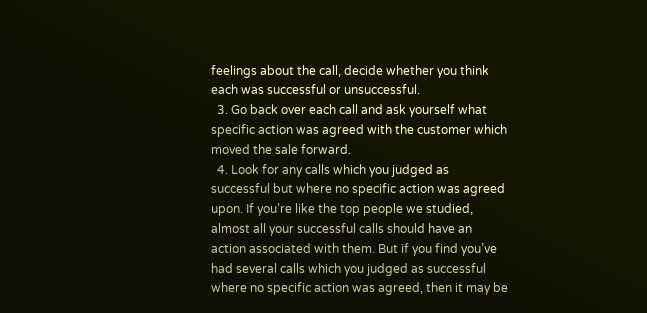feelings about the call, decide whether you think each was successful or unsuccessful.
  3. Go back over each call and ask yourself what specific action was agreed with the customer which moved the sale forward.
  4. Look for any calls which you judged as successful but where no specific action was agreed upon. If you’re like the top people we studied, almost all your successful calls should have an action associated with them. But if you find you’ve had several calls which you judged as successful where no specific action was agreed, then it may be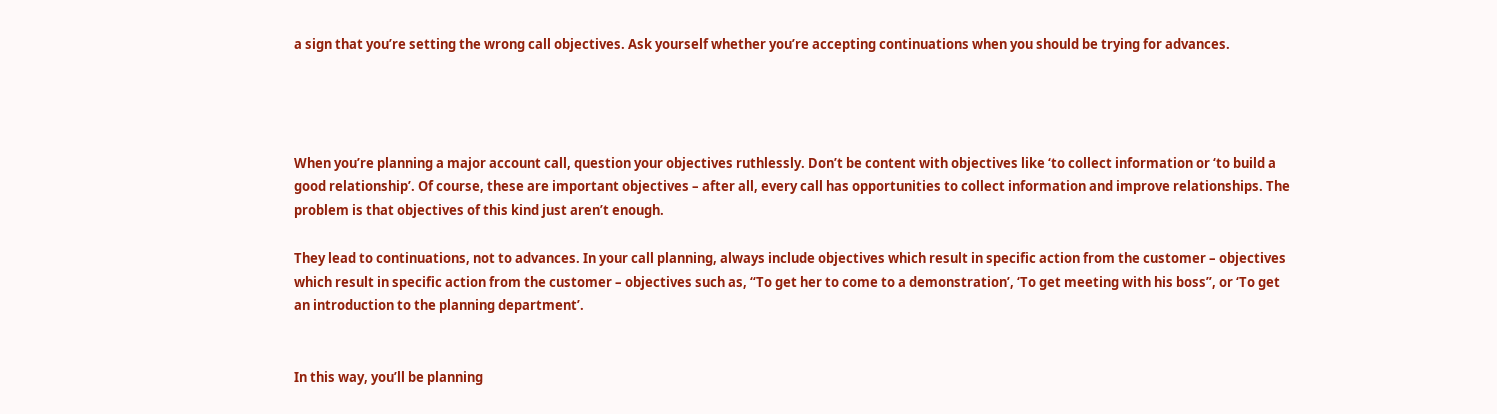a sign that you’re setting the wrong call objectives. Ask yourself whether you’re accepting continuations when you should be trying for advances.




When you’re planning a major account call, question your objectives ruthlessly. Don’t be content with objectives like ‘to collect information or ‘to build a good relationship’. Of course, these are important objectives – after all, every call has opportunities to collect information and improve relationships. The problem is that objectives of this kind just aren’t enough.

They lead to continuations, not to advances. In your call planning, always include objectives which result in specific action from the customer – objectives which result in specific action from the customer – objectives such as, “To get her to come to a demonstration’, ‘To get meeting with his boss”, or ‘To get an introduction to the planning department’.


In this way, you’ll be planning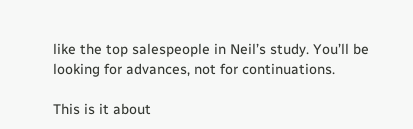like the top salespeople in Neil’s study. You’ll be looking for advances, not for continuations.

This is it about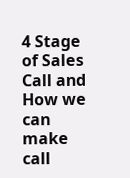4 Stage of Sales Call and How we can make call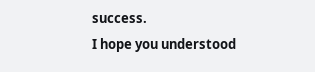success.
I hope you understood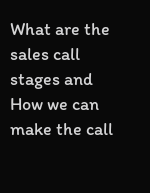What are the sales call stages and How we can make the call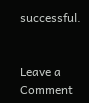successful.


Leave a Comment